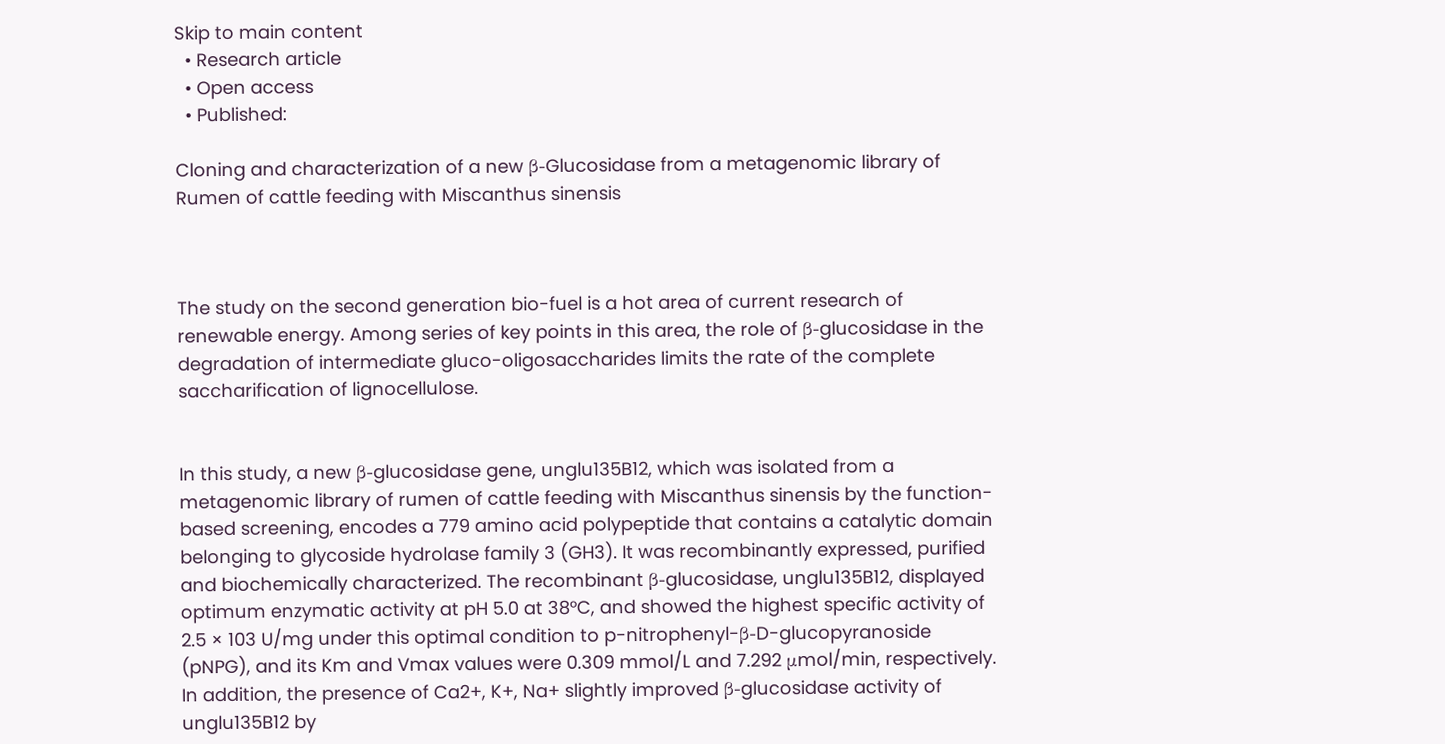Skip to main content
  • Research article
  • Open access
  • Published:

Cloning and characterization of a new β-Glucosidase from a metagenomic library of Rumen of cattle feeding with Miscanthus sinensis



The study on the second generation bio-fuel is a hot area of current research of renewable energy. Among series of key points in this area, the role of β-glucosidase in the degradation of intermediate gluco-oligosaccharides limits the rate of the complete saccharification of lignocellulose.


In this study, a new β-glucosidase gene, unglu135B12, which was isolated from a metagenomic library of rumen of cattle feeding with Miscanthus sinensis by the function-based screening, encodes a 779 amino acid polypeptide that contains a catalytic domain belonging to glycoside hydrolase family 3 (GH3). It was recombinantly expressed, purified and biochemically characterized. The recombinant β-glucosidase, unglu135B12, displayed optimum enzymatic activity at pH 5.0 at 38°C, and showed the highest specific activity of 2.5 × 103 U/mg under this optimal condition to p-nitrophenyl-β-D-glucopyranoside (pNPG), and its Km and Vmax values were 0.309 mmol/L and 7.292 μmol/min, respectively. In addition, the presence of Ca2+, K+, Na+ slightly improved β-glucosidase activity of unglu135B12 by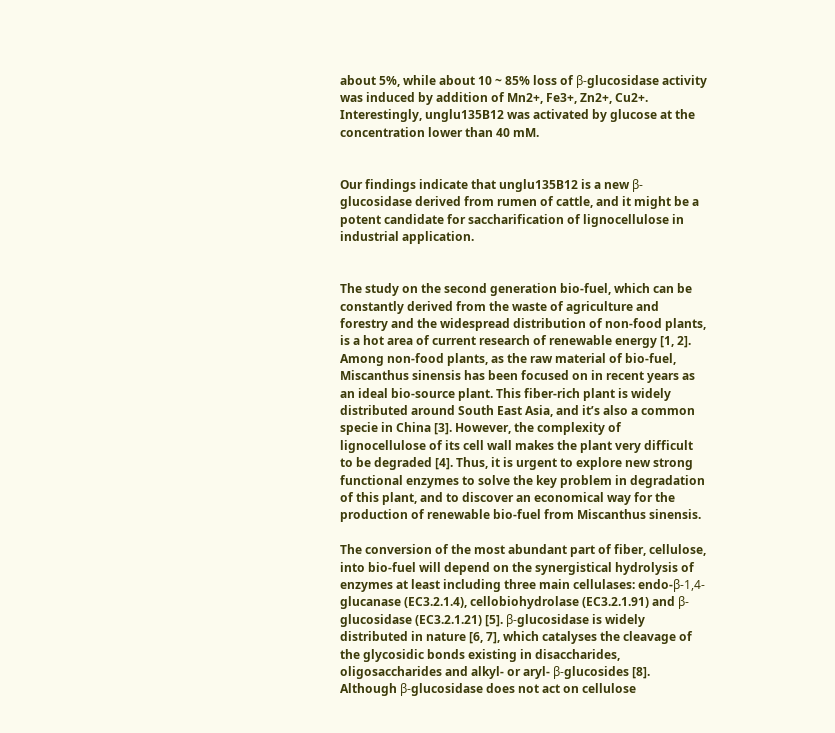about 5%, while about 10 ~ 85% loss of β-glucosidase activity was induced by addition of Mn2+, Fe3+, Zn2+, Cu2+. Interestingly, unglu135B12 was activated by glucose at the concentration lower than 40 mM.


Our findings indicate that unglu135B12 is a new β-glucosidase derived from rumen of cattle, and it might be a potent candidate for saccharification of lignocellulose in industrial application.


The study on the second generation bio-fuel, which can be constantly derived from the waste of agriculture and forestry and the widespread distribution of non-food plants, is a hot area of current research of renewable energy [1, 2]. Among non-food plants, as the raw material of bio-fuel, Miscanthus sinensis has been focused on in recent years as an ideal bio-source plant. This fiber-rich plant is widely distributed around South East Asia, and it’s also a common specie in China [3]. However, the complexity of lignocellulose of its cell wall makes the plant very difficult to be degraded [4]. Thus, it is urgent to explore new strong functional enzymes to solve the key problem in degradation of this plant, and to discover an economical way for the production of renewable bio-fuel from Miscanthus sinensis.

The conversion of the most abundant part of fiber, cellulose, into bio-fuel will depend on the synergistical hydrolysis of enzymes at least including three main cellulases: endo-β-1,4-glucanase (EC3.2.1.4), cellobiohydrolase (EC3.2.1.91) and β-glucosidase (EC3.2.1.21) [5]. β-glucosidase is widely distributed in nature [6, 7], which catalyses the cleavage of the glycosidic bonds existing in disaccharides, oligosaccharides and alkyl- or aryl- β-glucosides [8]. Although β-glucosidase does not act on cellulose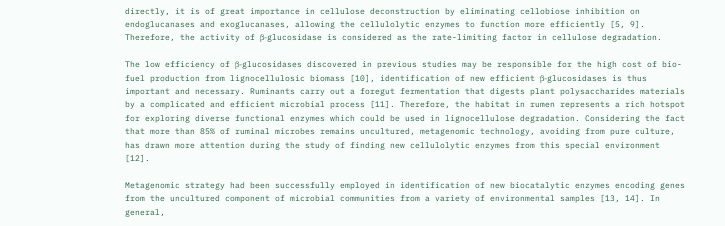directly, it is of great importance in cellulose deconstruction by eliminating cellobiose inhibition on endoglucanases and exoglucanases, allowing the cellulolytic enzymes to function more efficiently [5, 9]. Therefore, the activity of β-glucosidase is considered as the rate-limiting factor in cellulose degradation.

The low efficiency of β-glucosidases discovered in previous studies may be responsible for the high cost of bio-fuel production from lignocellulosic biomass [10], identification of new efficient β-glucosidases is thus important and necessary. Ruminants carry out a foregut fermentation that digests plant polysaccharides materials by a complicated and efficient microbial process [11]. Therefore, the habitat in rumen represents a rich hotspot for exploring diverse functional enzymes which could be used in lignocellulose degradation. Considering the fact that more than 85% of ruminal microbes remains uncultured, metagenomic technology, avoiding from pure culture, has drawn more attention during the study of finding new cellulolytic enzymes from this special environment [12].

Metagenomic strategy had been successfully employed in identification of new biocatalytic enzymes encoding genes from the uncultured component of microbial communities from a variety of environmental samples [13, 14]. In general,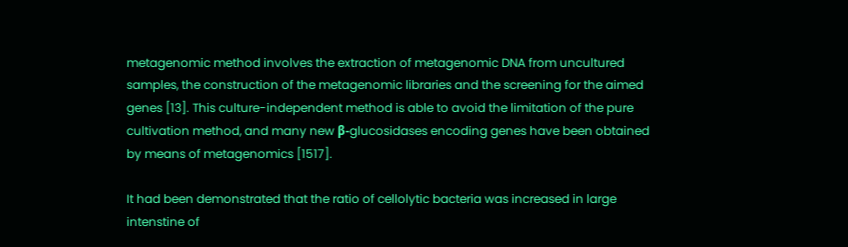metagenomic method involves the extraction of metagenomic DNA from uncultured samples, the construction of the metagenomic libraries and the screening for the aimed genes [13]. This culture-independent method is able to avoid the limitation of the pure cultivation method, and many new β-glucosidases encoding genes have been obtained by means of metagenomics [1517].

It had been demonstrated that the ratio of cellolytic bacteria was increased in large intenstine of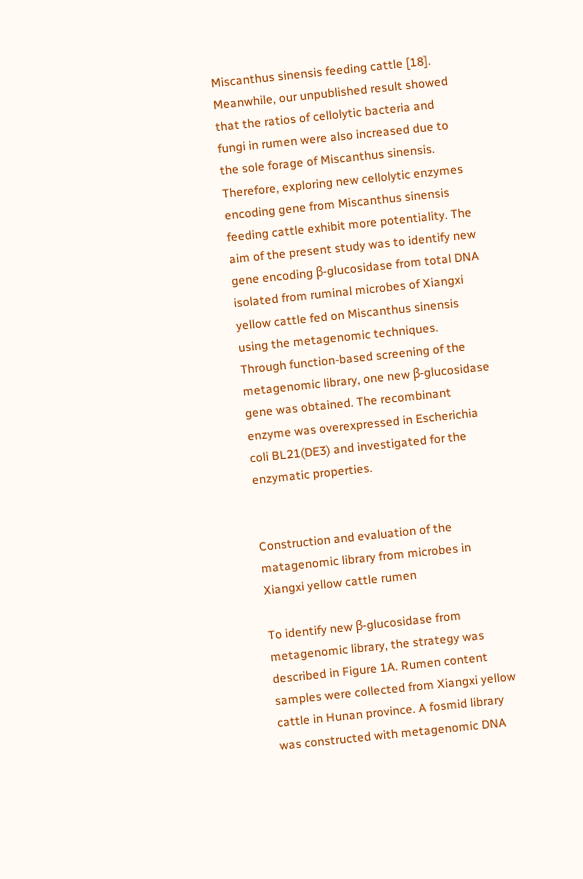Miscanthus sinensis feeding cattle [18]. Meanwhile, our unpublished result showed that the ratios of cellolytic bacteria and fungi in rumen were also increased due to the sole forage of Miscanthus sinensis. Therefore, exploring new cellolytic enzymes encoding gene from Miscanthus sinensis feeding cattle exhibit more potentiality. The aim of the present study was to identify new gene encoding β-glucosidase from total DNA isolated from ruminal microbes of Xiangxi yellow cattle fed on Miscanthus sinensis using the metagenomic techniques. Through function-based screening of the metagenomic library, one new β-glucosidase gene was obtained. The recombinant enzyme was overexpressed in Escherichia coli BL21(DE3) and investigated for the enzymatic properties.


Construction and evaluation of the matagenomic library from microbes in Xiangxi yellow cattle rumen

To identify new β-glucosidase from metagenomic library, the strategy was described in Figure 1A. Rumen content samples were collected from Xiangxi yellow cattle in Hunan province. A fosmid library was constructed with metagenomic DNA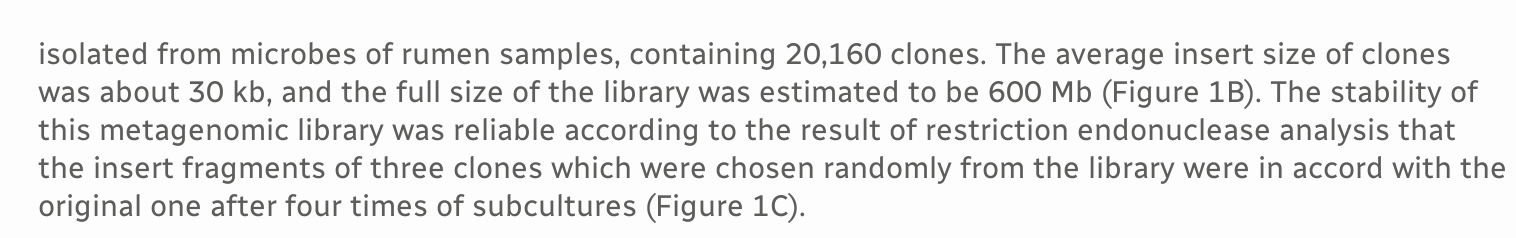isolated from microbes of rumen samples, containing 20,160 clones. The average insert size of clones was about 30 kb, and the full size of the library was estimated to be 600 Mb (Figure 1B). The stability of this metagenomic library was reliable according to the result of restriction endonuclease analysis that the insert fragments of three clones which were chosen randomly from the library were in accord with the original one after four times of subcultures (Figure 1C).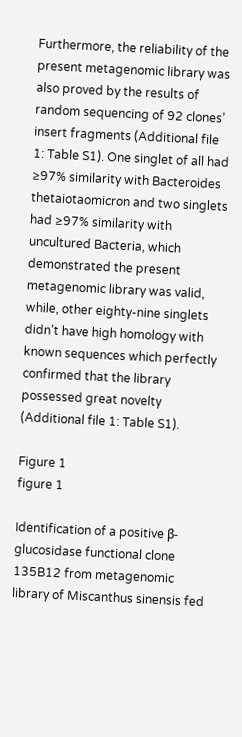Furthermore, the reliability of the present metagenomic library was also proved by the results of random sequencing of 92 clones’ insert fragments (Additional file 1: Table S1). One singlet of all had ≥97% similarity with Bacteroides thetaiotaomicron and two singlets had ≥97% similarity with uncultured Bacteria, which demonstrated the present metagenomic library was valid, while, other eighty-nine singlets didn’t have high homology with known sequences which perfectly confirmed that the library possessed great novelty (Additional file 1: Table S1).

Figure 1
figure 1

Identification of a positive β-glucosidase functional clone 135B12 from metagenomic library of Miscanthus sinensis fed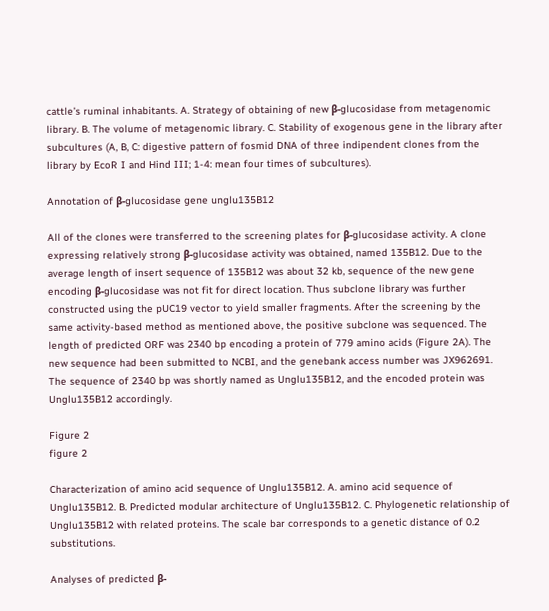cattle’s ruminal inhabitants. A. Strategy of obtaining of new β-glucosidase from metagenomic library. B. The volume of metagenomic library. C. Stability of exogenous gene in the library after subcultures (A, B, C: digestive pattern of fosmid DNA of three indipendent clones from the library by EcoR I and Hind III; 1-4: mean four times of subcultures).

Annotation of β-glucosidase gene unglu135B12

All of the clones were transferred to the screening plates for β-glucosidase activity. A clone expressing relatively strong β-glucosidase activity was obtained, named 135B12. Due to the average length of insert sequence of 135B12 was about 32 kb, sequence of the new gene encoding β-glucosidase was not fit for direct location. Thus subclone library was further constructed using the pUC19 vector to yield smaller fragments. After the screening by the same activity-based method as mentioned above, the positive subclone was sequenced. The length of predicted ORF was 2340 bp encoding a protein of 779 amino acids (Figure 2A). The new sequence had been submitted to NCBI, and the genebank access number was JX962691. The sequence of 2340 bp was shortly named as Unglu135B12, and the encoded protein was Unglu135B12 accordingly.

Figure 2
figure 2

Characterization of amino acid sequence of Unglu135B12. A. amino acid sequence of Unglu135B12. B. Predicted modular architecture of Unglu135B12. C. Phylogenetic relationship of Unglu135B12 with related proteins. The scale bar corresponds to a genetic distance of 0.2 substitutions.

Analyses of predicted β-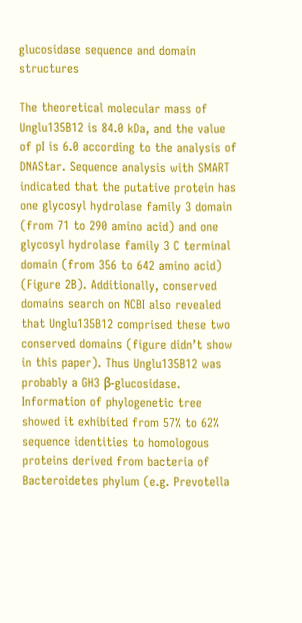glucosidase sequence and domain structures

The theoretical molecular mass of Unglu135B12 is 84.0 kDa, and the value of pI is 6.0 according to the analysis of DNAStar. Sequence analysis with SMART indicated that the putative protein has one glycosyl hydrolase family 3 domain (from 71 to 290 amino acid) and one glycosyl hydrolase family 3 C terminal domain (from 356 to 642 amino acid) (Figure 2B). Additionally, conserved domains search on NCBI also revealed that Unglu135B12 comprised these two conserved domains (figure didn’t show in this paper). Thus Unglu135B12 was probably a GH3 β-glucosidase. Information of phylogenetic tree showed it exhibited from 57% to 62% sequence identities to homologous proteins derived from bacteria of Bacteroidetes phylum (e.g. Prevotella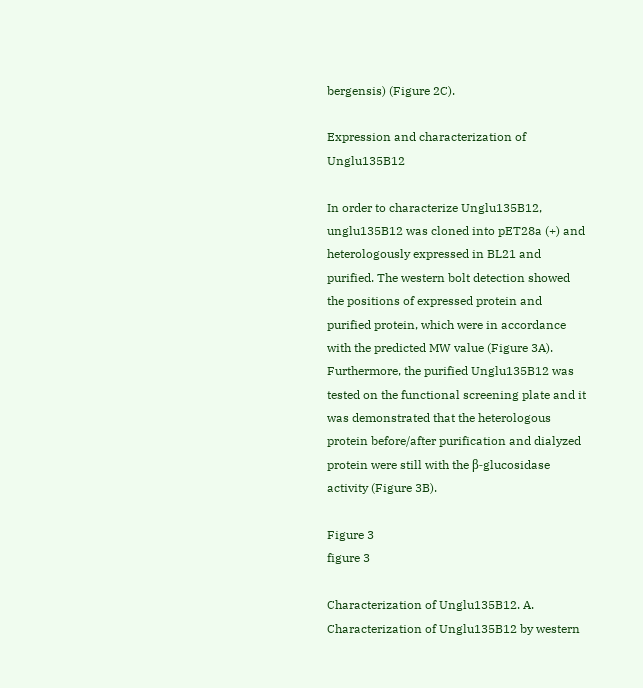bergensis) (Figure 2C).

Expression and characterization of Unglu135B12

In order to characterize Unglu135B12, unglu135B12 was cloned into pET28a (+) and heterologously expressed in BL21 and purified. The western bolt detection showed the positions of expressed protein and purified protein, which were in accordance with the predicted MW value (Figure 3A). Furthermore, the purified Unglu135B12 was tested on the functional screening plate and it was demonstrated that the heterologous protein before/after purification and dialyzed protein were still with the β-glucosidase activity (Figure 3B).

Figure 3
figure 3

Characterization of Unglu135B12. A. Characterization of Unglu135B12 by western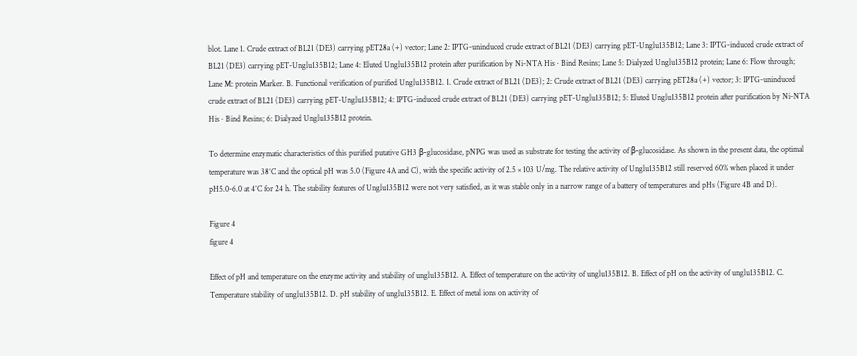blot. Lane 1. Crude extract of BL21 (DE3) carrying pET28a (+) vector; Lane 2: IPTG-uninduced crude extract of BL21 (DE3) carrying pET-Unglu135B12; Lane 3: IPTG-induced crude extract of BL21 (DE3) carrying pET-Unglu135B12; Lane 4: Eluted Unglu135B12 protein after purification by Ni-NTA His · Bind Resins; Lane 5: Dialyzed Unglu135B12 protein; Lane 6: Flow through; Lane M: protein Marker. B. Functional verification of purified Unglu135B12. 1. Crude extract of BL21 (DE3); 2: Crude extract of BL21 (DE3) carrying pET28a (+) vector; 3: IPTG-uninduced crude extract of BL21 (DE3) carrying pET-Unglu135B12; 4: IPTG-induced crude extract of BL21 (DE3) carrying pET-Unglu135B12; 5: Eluted Unglu135B12 protein after purification by Ni-NTA His · Bind Resins; 6: Dialyzed Unglu135B12 protein.

To determine enzymatic characteristics of this purified putative GH3 β-glucosidase, pNPG was used as substrate for testing the activity of β-glucosidase. As shown in the present data, the optimal temperature was 38°C and the optical pH was 5.0 (Figure 4A and C), with the specific activity of 2.5 × 103 U/mg. The relative activity of Unglu135B12 still reserved 60% when placed it under pH5.0-6.0 at 4°C for 24 h. The stability features of Unglu135B12 were not very satisfied, as it was stable only in a narrow range of a battery of temperatures and pHs (Figure 4B and D).

Figure 4
figure 4

Effect of pH and temperature on the enzyme activity and stability of unglu135B12. A. Effect of temperature on the activity of unglu135B12. B. Effect of pH on the activity of unglu135B12. C. Temperature stability of unglu135B12. D. pH stability of unglu135B12. E. Effect of metal ions on activity of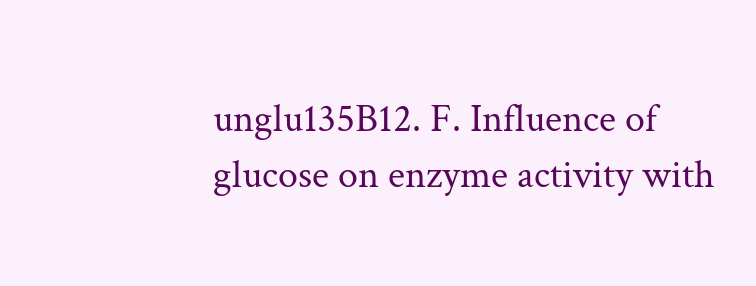unglu135B12. F. Influence of glucose on enzyme activity with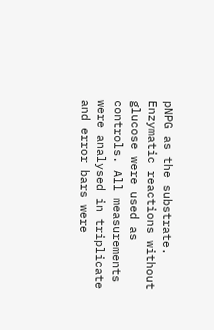pNPG as the substrate. Enzymatic reactions without glucose were used as controls. All measurements were analysed in triplicate and error bars were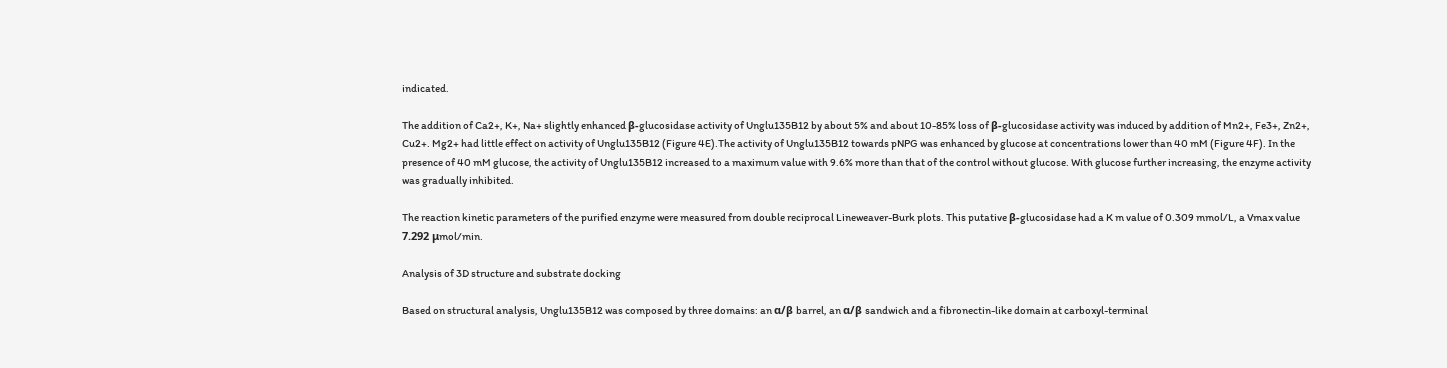indicated.

The addition of Ca2+, K+, Na+ slightly enhanced β-glucosidase activity of Unglu135B12 by about 5% and about 10-85% loss of β-glucosidase activity was induced by addition of Mn2+, Fe3+, Zn2+, Cu2+. Mg2+ had little effect on activity of Unglu135B12 (Figure 4E).The activity of Unglu135B12 towards pNPG was enhanced by glucose at concentrations lower than 40 mM (Figure 4F). In the presence of 40 mM glucose, the activity of Unglu135B12 increased to a maximum value with 9.6% more than that of the control without glucose. With glucose further increasing, the enzyme activity was gradually inhibited.

The reaction kinetic parameters of the purified enzyme were measured from double reciprocal Lineweaver-Burk plots. This putative β-glucosidase had a K m value of 0.309 mmol/L, a Vmax value 7.292 μmol/min.

Analysis of 3D structure and substrate docking

Based on structural analysis, Unglu135B12 was composed by three domains: an α/β barrel, an α/β sandwich and a fibronectin-like domain at carboxyl-terminal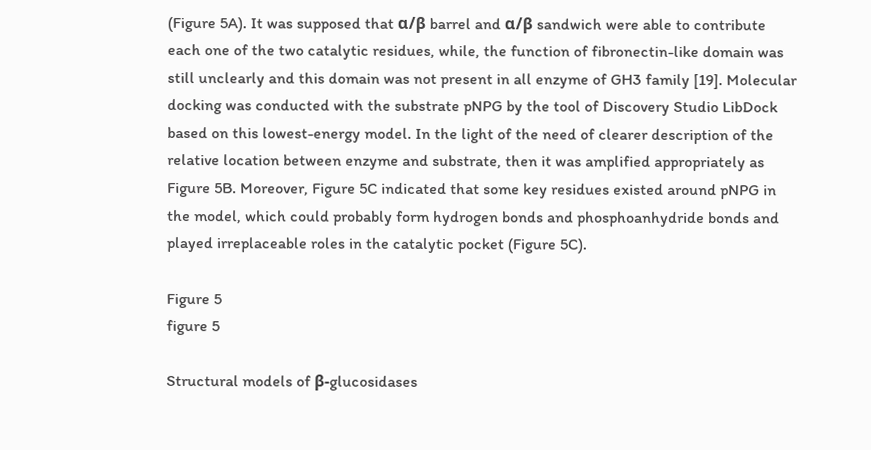(Figure 5A). It was supposed that α/β barrel and α/β sandwich were able to contribute each one of the two catalytic residues, while, the function of fibronectin-like domain was still unclearly and this domain was not present in all enzyme of GH3 family [19]. Molecular docking was conducted with the substrate pNPG by the tool of Discovery Studio LibDock based on this lowest-energy model. In the light of the need of clearer description of the relative location between enzyme and substrate, then it was amplified appropriately as Figure 5B. Moreover, Figure 5C indicated that some key residues existed around pNPG in the model, which could probably form hydrogen bonds and phosphoanhydride bonds and played irreplaceable roles in the catalytic pocket (Figure 5C).

Figure 5
figure 5

Structural models of β-glucosidases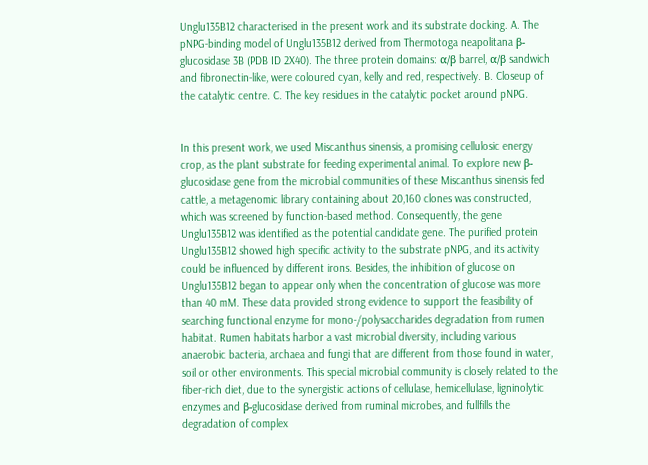Unglu135B12 characterised in the present work and its substrate docking. A. The pNPG-binding model of Unglu135B12 derived from Thermotoga neapolitana β-glucosidase 3B (PDB ID 2X40). The three protein domains: α/β barrel, α/β sandwich and fibronectin-like, were coloured cyan, kelly and red, respectively. B. Closeup of the catalytic centre. C. The key residues in the catalytic pocket around pNPG.


In this present work, we used Miscanthus sinensis, a promising cellulosic energy crop, as the plant substrate for feeding experimental animal. To explore new β-glucosidase gene from the microbial communities of these Miscanthus sinensis fed cattle, a metagenomic library containing about 20,160 clones was constructed, which was screened by function-based method. Consequently, the gene Unglu135B12 was identified as the potential candidate gene. The purified protein Unglu135B12 showed high specific activity to the substrate pNPG, and its activity could be influenced by different irons. Besides, the inhibition of glucose on Unglu135B12 began to appear only when the concentration of glucose was more than 40 mM. These data provided strong evidence to support the feasibility of searching functional enzyme for mono-/polysaccharides degradation from rumen habitat. Rumen habitats harbor a vast microbial diversity, including various anaerobic bacteria, archaea and fungi that are different from those found in water, soil or other environments. This special microbial community is closely related to the fiber-rich diet, due to the synergistic actions of cellulase, hemicellulase, ligninolytic enzymes and β-glucosidase derived from ruminal microbes, and fullfills the degradation of complex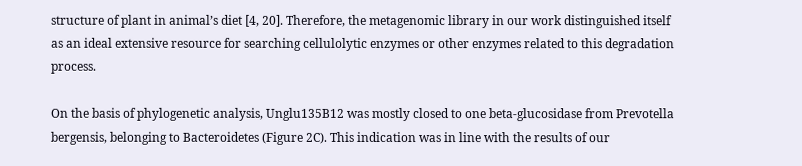structure of plant in animal’s diet [4, 20]. Therefore, the metagenomic library in our work distinguished itself as an ideal extensive resource for searching cellulolytic enzymes or other enzymes related to this degradation process.

On the basis of phylogenetic analysis, Unglu135B12 was mostly closed to one beta-glucosidase from Prevotella bergensis, belonging to Bacteroidetes (Figure 2C). This indication was in line with the results of our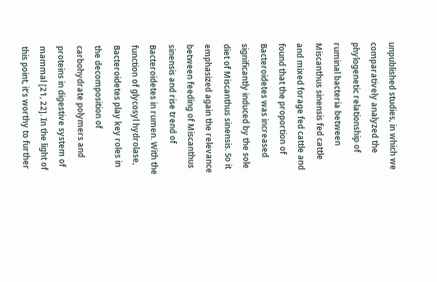unpublished studies, in which we comparatively analyzed the phylogenetic relationship of ruminal bacteria between Miscanthus sinensis fed cattle and mixed forage fed cattle and found that the proportion of Bacteroidetes was increased significantly induced by the sole diet of Miscanthus sinensis. So it emphasized again the relevance between feeding of Miscanthus sinensis and rise trend of Bacteroidetes in rumen. With the function of glycosyl hydrolase, Bacteroidetes play key roles in the decomposition of carbohydrate polymers and proteins in digestive system of mammal [21, 22]. In the light of this point, it’s worthy to further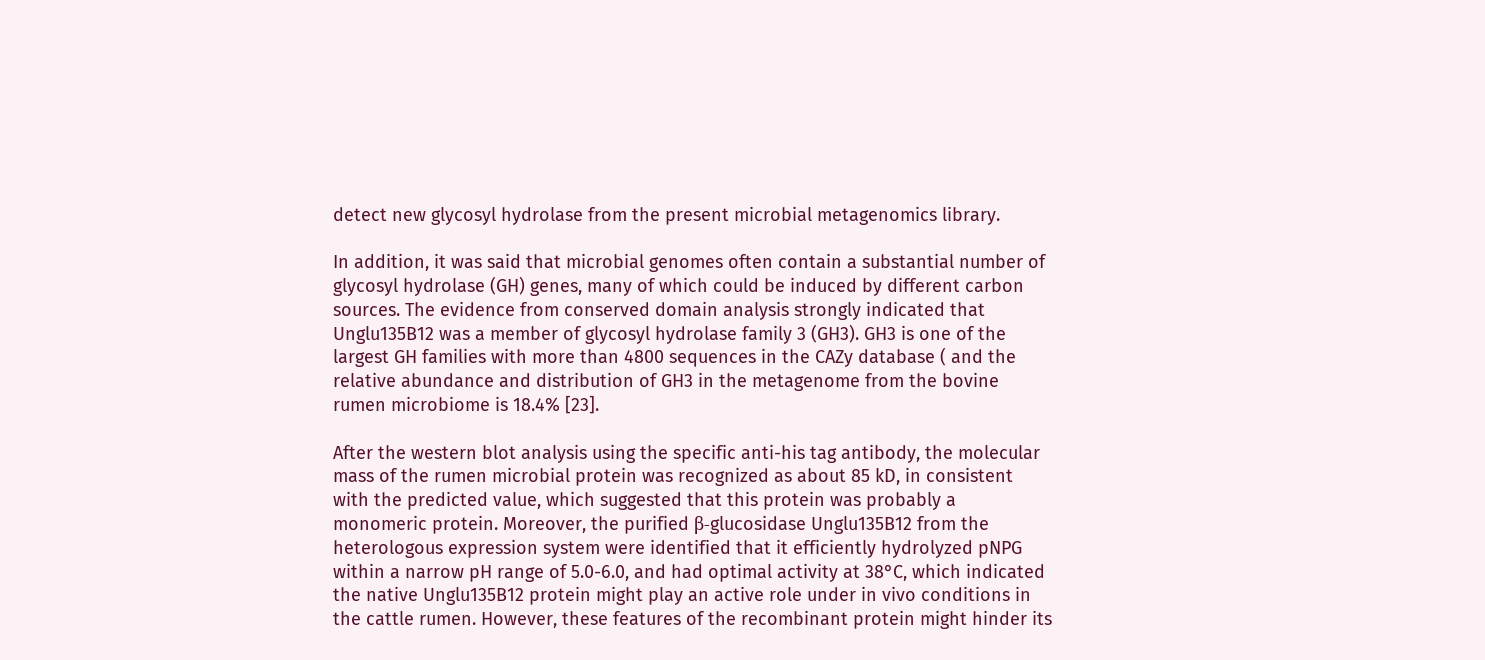detect new glycosyl hydrolase from the present microbial metagenomics library.

In addition, it was said that microbial genomes often contain a substantial number of glycosyl hydrolase (GH) genes, many of which could be induced by different carbon sources. The evidence from conserved domain analysis strongly indicated that Unglu135B12 was a member of glycosyl hydrolase family 3 (GH3). GH3 is one of the largest GH families with more than 4800 sequences in the CAZy database ( and the relative abundance and distribution of GH3 in the metagenome from the bovine rumen microbiome is 18.4% [23].

After the western blot analysis using the specific anti-his tag antibody, the molecular mass of the rumen microbial protein was recognized as about 85 kD, in consistent with the predicted value, which suggested that this protein was probably a monomeric protein. Moreover, the purified β-glucosidase Unglu135B12 from the heterologous expression system were identified that it efficiently hydrolyzed pNPG within a narrow pH range of 5.0-6.0, and had optimal activity at 38°C, which indicated the native Unglu135B12 protein might play an active role under in vivo conditions in the cattle rumen. However, these features of the recombinant protein might hinder its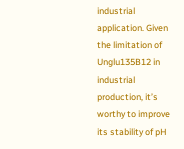industrial application. Given the limitation of Unglu135B12 in industrial production, it’s worthy to improve its stability of pH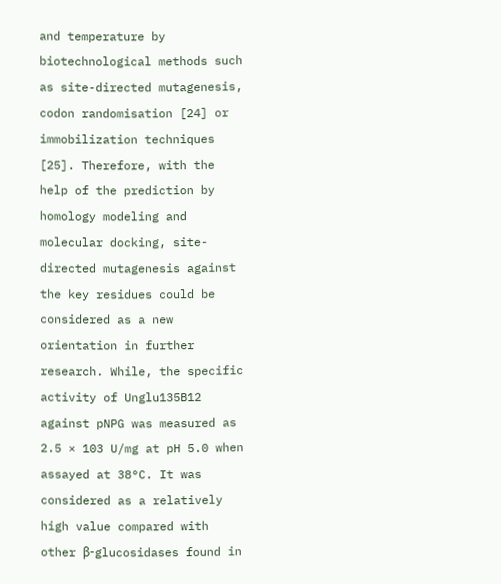and temperature by biotechnological methods such as site-directed mutagenesis, codon randomisation [24] or immobilization techniques [25]. Therefore, with the help of the prediction by homology modeling and molecular docking, site-directed mutagenesis against the key residues could be considered as a new orientation in further research. While, the specific activity of Unglu135B12 against pNPG was measured as 2.5 × 103 U/mg at pH 5.0 when assayed at 38°C. It was considered as a relatively high value compared with other β-glucosidases found in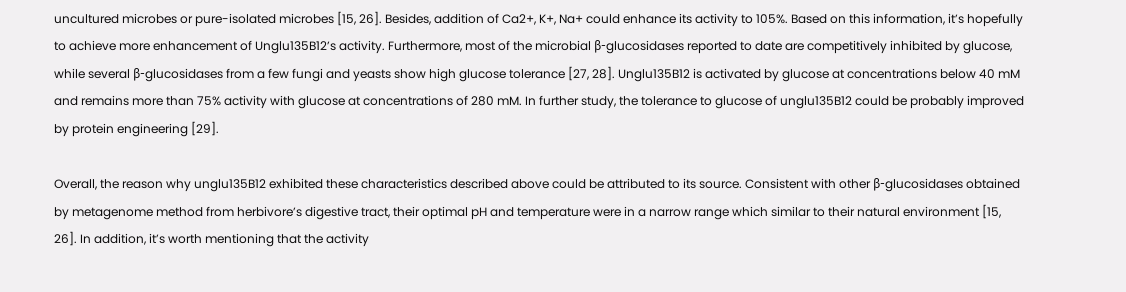uncultured microbes or pure-isolated microbes [15, 26]. Besides, addition of Ca2+, K+, Na+ could enhance its activity to 105%. Based on this information, it’s hopefully to achieve more enhancement of Unglu135B12’s activity. Furthermore, most of the microbial β-glucosidases reported to date are competitively inhibited by glucose, while several β-glucosidases from a few fungi and yeasts show high glucose tolerance [27, 28]. Unglu135B12 is activated by glucose at concentrations below 40 mM and remains more than 75% activity with glucose at concentrations of 280 mM. In further study, the tolerance to glucose of unglu135B12 could be probably improved by protein engineering [29].

Overall, the reason why unglu135B12 exhibited these characteristics described above could be attributed to its source. Consistent with other β-glucosidases obtained by metagenome method from herbivore’s digestive tract, their optimal pH and temperature were in a narrow range which similar to their natural environment [15, 26]. In addition, it’s worth mentioning that the activity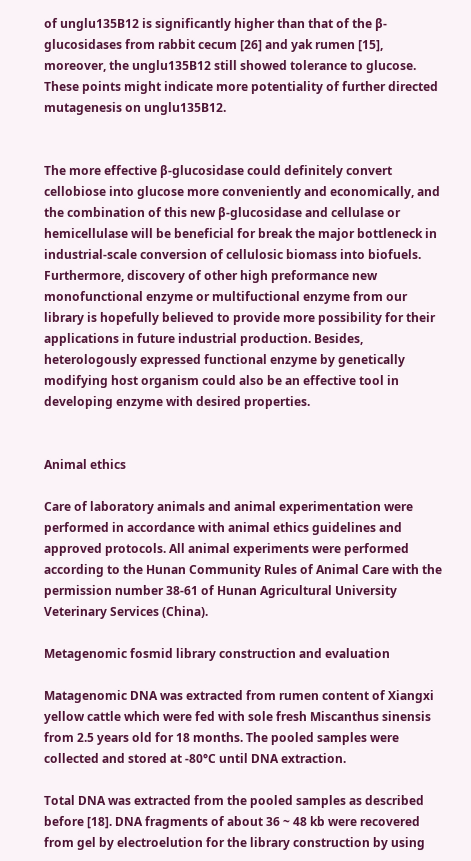of unglu135B12 is significantly higher than that of the β-glucosidases from rabbit cecum [26] and yak rumen [15], moreover, the unglu135B12 still showed tolerance to glucose. These points might indicate more potentiality of further directed mutagenesis on unglu135B12.


The more effective β-glucosidase could definitely convert cellobiose into glucose more conveniently and economically, and the combination of this new β-glucosidase and cellulase or hemicellulase will be beneficial for break the major bottleneck in industrial-scale conversion of cellulosic biomass into biofuels. Furthermore, discovery of other high preformance new monofunctional enzyme or multifuctional enzyme from our library is hopefully believed to provide more possibility for their applications in future industrial production. Besides, heterologously expressed functional enzyme by genetically modifying host organism could also be an effective tool in developing enzyme with desired properties.


Animal ethics

Care of laboratory animals and animal experimentation were performed in accordance with animal ethics guidelines and approved protocols. All animal experiments were performed according to the Hunan Community Rules of Animal Care with the permission number 38-61 of Hunan Agricultural University Veterinary Services (China).

Metagenomic fosmid library construction and evaluation

Matagenomic DNA was extracted from rumen content of Xiangxi yellow cattle which were fed with sole fresh Miscanthus sinensis from 2.5 years old for 18 months. The pooled samples were collected and stored at -80°C until DNA extraction.

Total DNA was extracted from the pooled samples as described before [18]. DNA fragments of about 36 ~ 48 kb were recovered from gel by electroelution for the library construction by using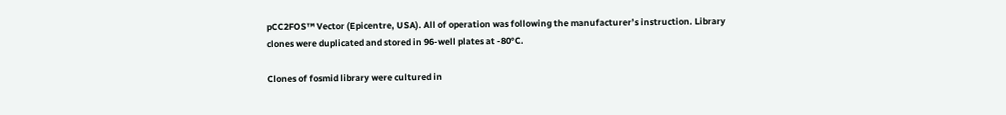pCC2FOS™ Vector (Epicentre, USA). All of operation was following the manufacturer’s instruction. Library clones were duplicated and stored in 96-well plates at -80°C.

Clones of fosmid library were cultured in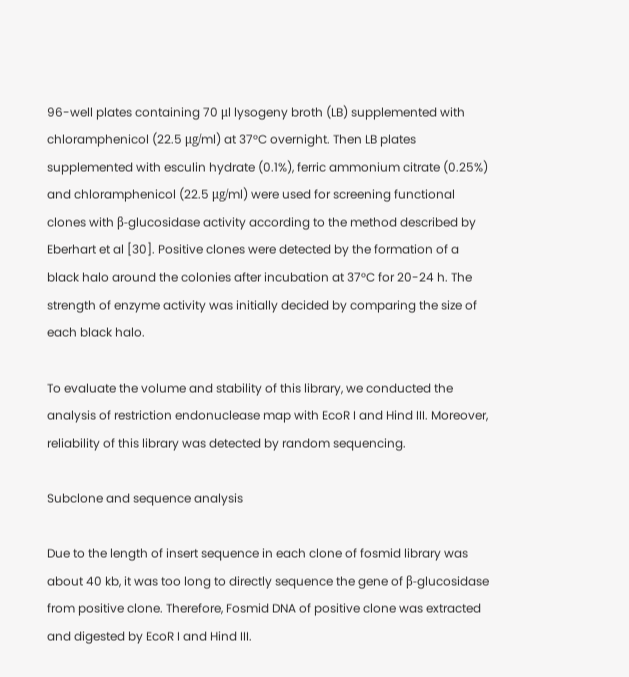96-well plates containing 70 μl lysogeny broth (LB) supplemented with chloramphenicol (22.5 μg/ml) at 37°C overnight. Then LB plates supplemented with esculin hydrate (0.1%), ferric ammonium citrate (0.25%) and chloramphenicol (22.5 μg/ml) were used for screening functional clones with β-glucosidase activity according to the method described by Eberhart et al [30]. Positive clones were detected by the formation of a black halo around the colonies after incubation at 37°C for 20-24 h. The strength of enzyme activity was initially decided by comparing the size of each black halo.

To evaluate the volume and stability of this library, we conducted the analysis of restriction endonuclease map with EcoR I and Hind III. Moreover, reliability of this library was detected by random sequencing.

Subclone and sequence analysis

Due to the length of insert sequence in each clone of fosmid library was about 40 kb, it was too long to directly sequence the gene of β-glucosidase from positive clone. Therefore, Fosmid DNA of positive clone was extracted and digested by EcoR I and Hind III.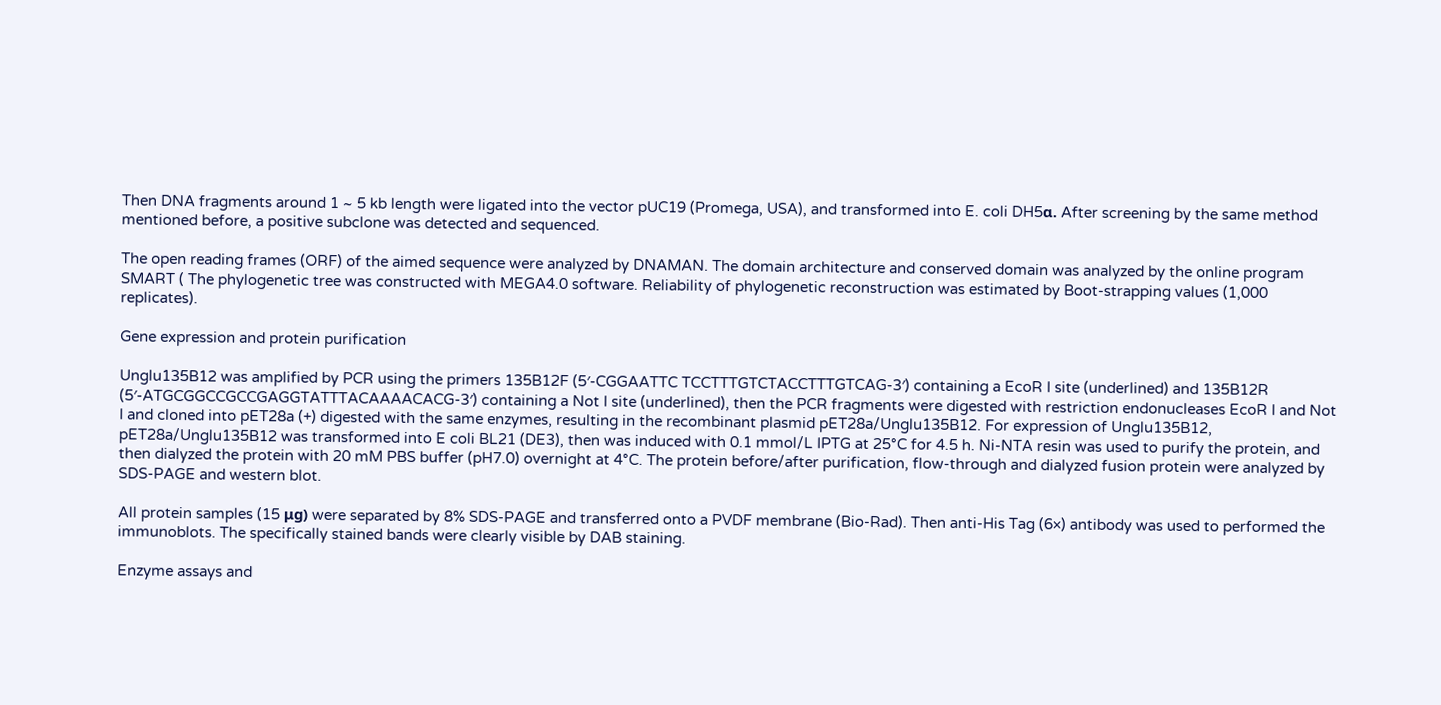Then DNA fragments around 1 ~ 5 kb length were ligated into the vector pUC19 (Promega, USA), and transformed into E. coli DH5α. After screening by the same method mentioned before, a positive subclone was detected and sequenced.

The open reading frames (ORF) of the aimed sequence were analyzed by DNAMAN. The domain architecture and conserved domain was analyzed by the online program SMART ( The phylogenetic tree was constructed with MEGA4.0 software. Reliability of phylogenetic reconstruction was estimated by Boot-strapping values (1,000 replicates).

Gene expression and protein purification

Unglu135B12 was amplified by PCR using the primers 135B12F (5′-CGGAATTC TCCTTTGTCTACCTTTGTCAG-3′) containing a EcoR I site (underlined) and 135B12R (5′-ATGCGGCCGCCGAGGTATTTACAAAACACG-3′) containing a Not I site (underlined), then the PCR fragments were digested with restriction endonucleases EcoR I and Not I and cloned into pET28a (+) digested with the same enzymes, resulting in the recombinant plasmid pET28a/Unglu135B12. For expression of Unglu135B12, pET28a/Unglu135B12 was transformed into E coli BL21 (DE3), then was induced with 0.1 mmol/L IPTG at 25°C for 4.5 h. Ni-NTA resin was used to purify the protein, and then dialyzed the protein with 20 mM PBS buffer (pH7.0) overnight at 4°C. The protein before/after purification, flow-through and dialyzed fusion protein were analyzed by SDS-PAGE and western blot.

All protein samples (15 μg) were separated by 8% SDS-PAGE and transferred onto a PVDF membrane (Bio-Rad). Then anti-His Tag (6×) antibody was used to performed the immunoblots. The specifically stained bands were clearly visible by DAB staining.

Enzyme assays and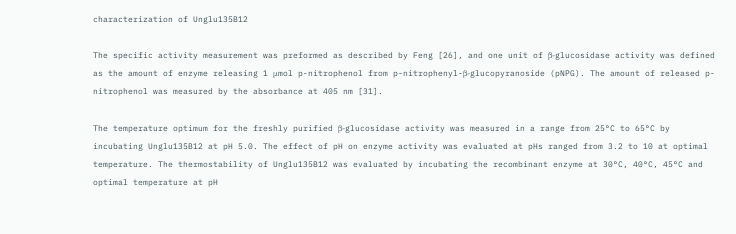characterization of Unglu135B12

The specific activity measurement was preformed as described by Feng [26], and one unit of β-glucosidase activity was defined as the amount of enzyme releasing 1 μmol p-nitrophenol from p-nitrophenyl-β-glucopyranoside (pNPG). The amount of released p-nitrophenol was measured by the absorbance at 405 nm [31].

The temperature optimum for the freshly purified β-glucosidase activity was measured in a range from 25°C to 65°C by incubating Unglu135B12 at pH 5.0. The effect of pH on enzyme activity was evaluated at pHs ranged from 3.2 to 10 at optimal temperature. The thermostability of Unglu135B12 was evaluated by incubating the recombinant enzyme at 30°C, 40°C, 45°C and optimal temperature at pH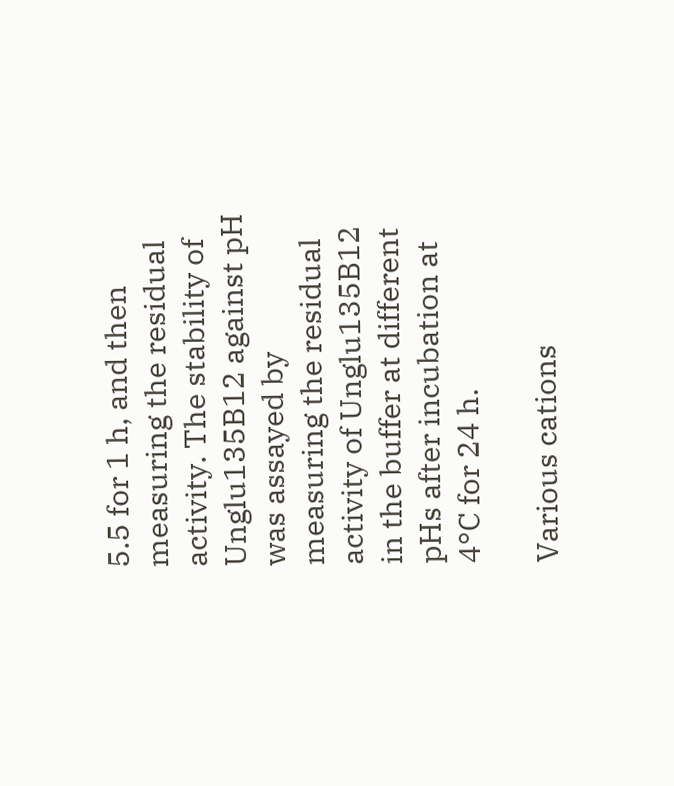5.5 for 1 h, and then measuring the residual activity. The stability of Unglu135B12 against pH was assayed by measuring the residual activity of Unglu135B12 in the buffer at different pHs after incubation at 4°C for 24 h.

Various cations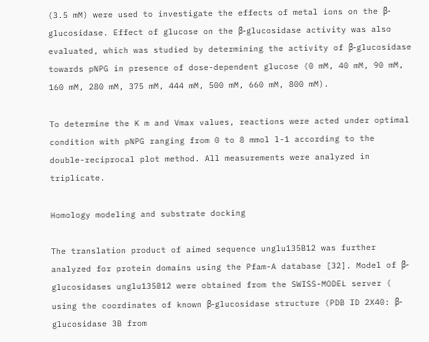(3.5 mM) were used to investigate the effects of metal ions on the β-glucosidase. Effect of glucose on the β-glucosidase activity was also evaluated, which was studied by determining the activity of β-glucosidase towards pNPG in presence of dose-dependent glucose (0 mM, 40 mM, 90 mM, 160 mM, 280 mM, 375 mM, 444 mM, 500 mM, 660 mM, 800 mM).

To determine the K m and Vmax values, reactions were acted under optimal condition with pNPG ranging from 0 to 8 mmol l-1 according to the double-reciprocal plot method. All measurements were analyzed in triplicate.

Homology modeling and substrate docking

The translation product of aimed sequence unglu135B12 was further analyzed for protein domains using the Pfam-A database [32]. Model of β-glucosidases unglu135B12 were obtained from the SWISS-MODEL server ( using the coordinates of known β-glucosidase structure (PDB ID 2X40: β-glucosidase 3B from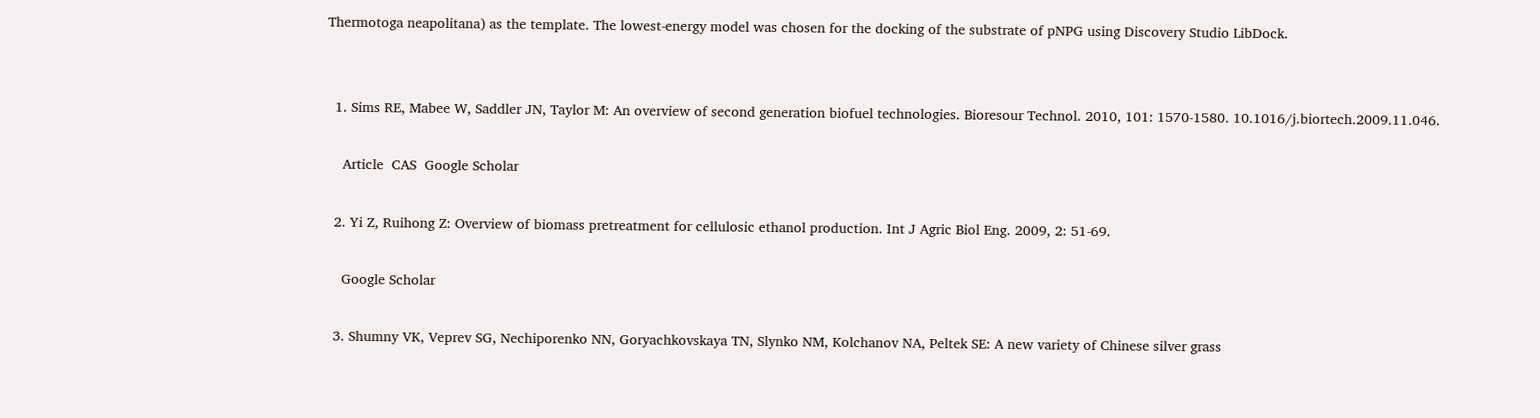Thermotoga neapolitana) as the template. The lowest-energy model was chosen for the docking of the substrate of pNPG using Discovery Studio LibDock.


  1. Sims RE, Mabee W, Saddler JN, Taylor M: An overview of second generation biofuel technologies. Bioresour Technol. 2010, 101: 1570-1580. 10.1016/j.biortech.2009.11.046.

    Article  CAS  Google Scholar

  2. Yi Z, Ruihong Z: Overview of biomass pretreatment for cellulosic ethanol production. Int J Agric Biol Eng. 2009, 2: 51-69.

    Google Scholar

  3. Shumny VK, Veprev SG, Nechiporenko NN, Goryachkovskaya TN, Slynko NM, Kolchanov NA, Peltek SE: A new variety of Chinese silver grass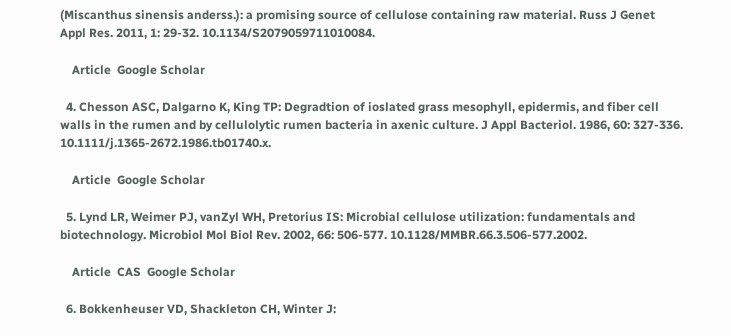(Miscanthus sinensis anderss.): a promising source of cellulose containing raw material. Russ J Genet Appl Res. 2011, 1: 29-32. 10.1134/S2079059711010084.

    Article  Google Scholar

  4. Chesson ASC, Dalgarno K, King TP: Degradtion of ioslated grass mesophyll, epidermis, and fiber cell walls in the rumen and by cellulolytic rumen bacteria in axenic culture. J Appl Bacteriol. 1986, 60: 327-336. 10.1111/j.1365-2672.1986.tb01740.x.

    Article  Google Scholar

  5. Lynd LR, Weimer PJ, vanZyl WH, Pretorius IS: Microbial cellulose utilization: fundamentals and biotechnology. Microbiol Mol Biol Rev. 2002, 66: 506-577. 10.1128/MMBR.66.3.506-577.2002.

    Article  CAS  Google Scholar

  6. Bokkenheuser VD, Shackleton CH, Winter J: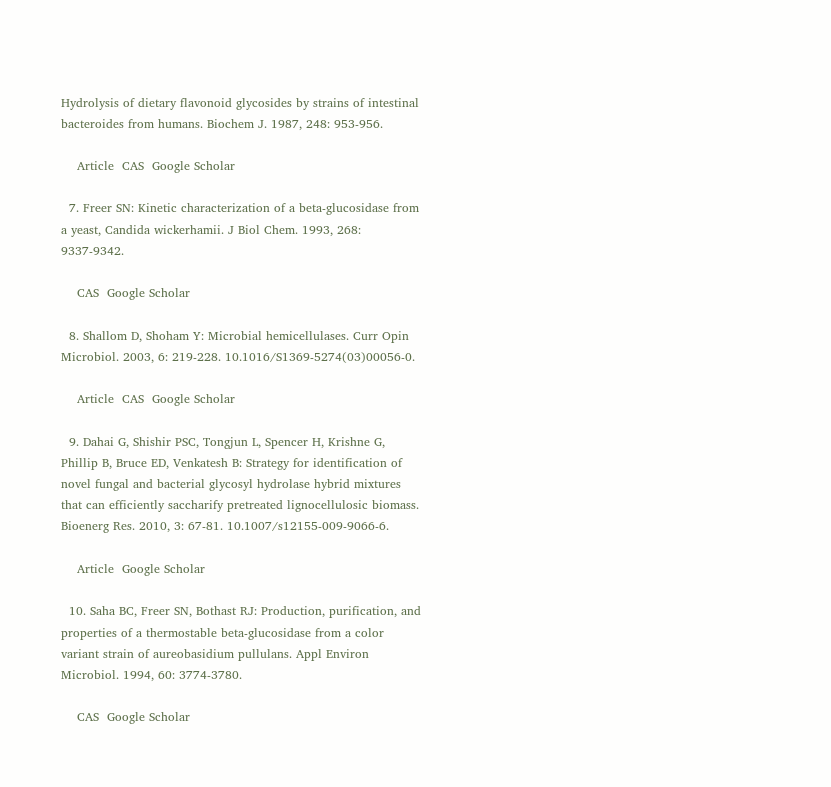Hydrolysis of dietary flavonoid glycosides by strains of intestinal bacteroides from humans. Biochem J. 1987, 248: 953-956.

    Article  CAS  Google Scholar

  7. Freer SN: Kinetic characterization of a beta-glucosidase from a yeast, Candida wickerhamii. J Biol Chem. 1993, 268: 9337-9342.

    CAS  Google Scholar

  8. Shallom D, Shoham Y: Microbial hemicellulases. Curr Opin Microbiol. 2003, 6: 219-228. 10.1016/S1369-5274(03)00056-0.

    Article  CAS  Google Scholar

  9. Dahai G, Shishir PSC, Tongjun L, Spencer H, Krishne G, Phillip B, Bruce ED, Venkatesh B: Strategy for identification of novel fungal and bacterial glycosyl hydrolase hybrid mixtures that can efficiently saccharify pretreated lignocellulosic biomass. Bioenerg Res. 2010, 3: 67-81. 10.1007/s12155-009-9066-6.

    Article  Google Scholar

  10. Saha BC, Freer SN, Bothast RJ: Production, purification, and properties of a thermostable beta-glucosidase from a color variant strain of aureobasidium pullulans. Appl Environ Microbiol. 1994, 60: 3774-3780.

    CAS  Google Scholar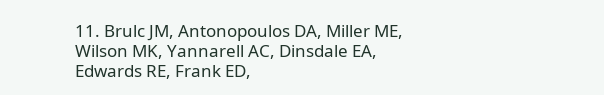11. Brulc JM, Antonopoulos DA, Miller ME, Wilson MK, Yannarell AC, Dinsdale EA, Edwards RE, Frank ED,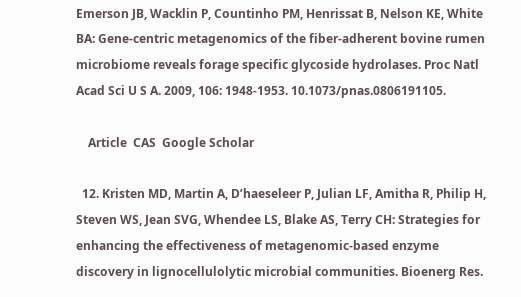Emerson JB, Wacklin P, Countinho PM, Henrissat B, Nelson KE, White BA: Gene-centric metagenomics of the fiber-adherent bovine rumen microbiome reveals forage specific glycoside hydrolases. Proc Natl Acad Sci U S A. 2009, 106: 1948-1953. 10.1073/pnas.0806191105.

    Article  CAS  Google Scholar

  12. Kristen MD, Martin A, D’haeseleer P, Julian LF, Amitha R, Philip H, Steven WS, Jean SVG, Whendee LS, Blake AS, Terry CH: Strategies for enhancing the effectiveness of metagenomic-based enzyme discovery in lignocellulolytic microbial communities. Bioenerg Res.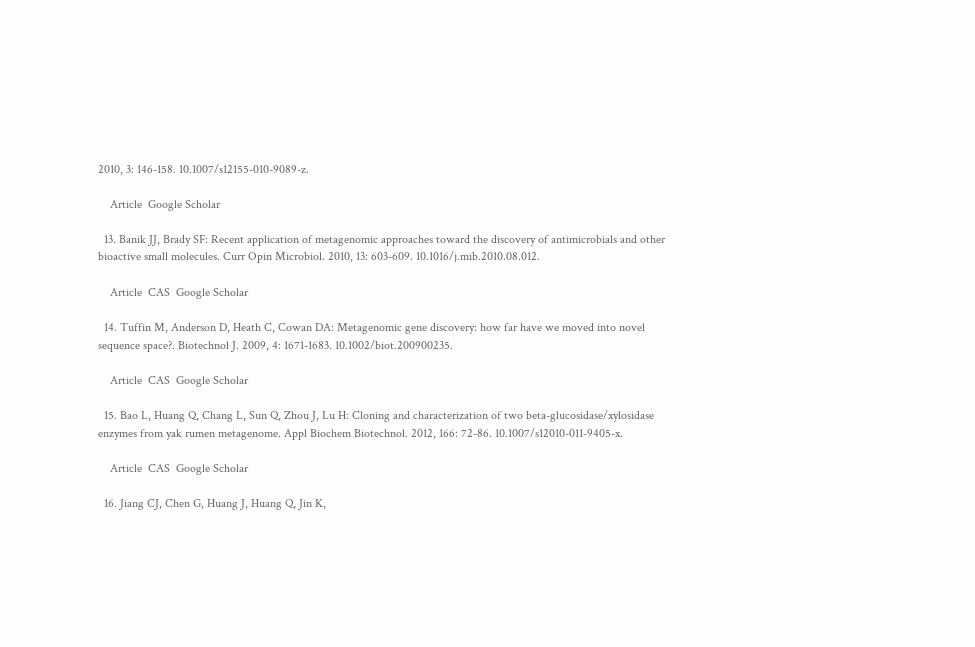2010, 3: 146-158. 10.1007/s12155-010-9089-z.

    Article  Google Scholar

  13. Banik JJ, Brady SF: Recent application of metagenomic approaches toward the discovery of antimicrobials and other bioactive small molecules. Curr Opin Microbiol. 2010, 13: 603-609. 10.1016/j.mib.2010.08.012.

    Article  CAS  Google Scholar

  14. Tuffin M, Anderson D, Heath C, Cowan DA: Metagenomic gene discovery: how far have we moved into novel sequence space?. Biotechnol J. 2009, 4: 1671-1683. 10.1002/biot.200900235.

    Article  CAS  Google Scholar

  15. Bao L, Huang Q, Chang L, Sun Q, Zhou J, Lu H: Cloning and characterization of two beta-glucosidase/xylosidase enzymes from yak rumen metagenome. Appl Biochem Biotechnol. 2012, 166: 72-86. 10.1007/s12010-011-9405-x.

    Article  CAS  Google Scholar

  16. Jiang CJ, Chen G, Huang J, Huang Q, Jin K,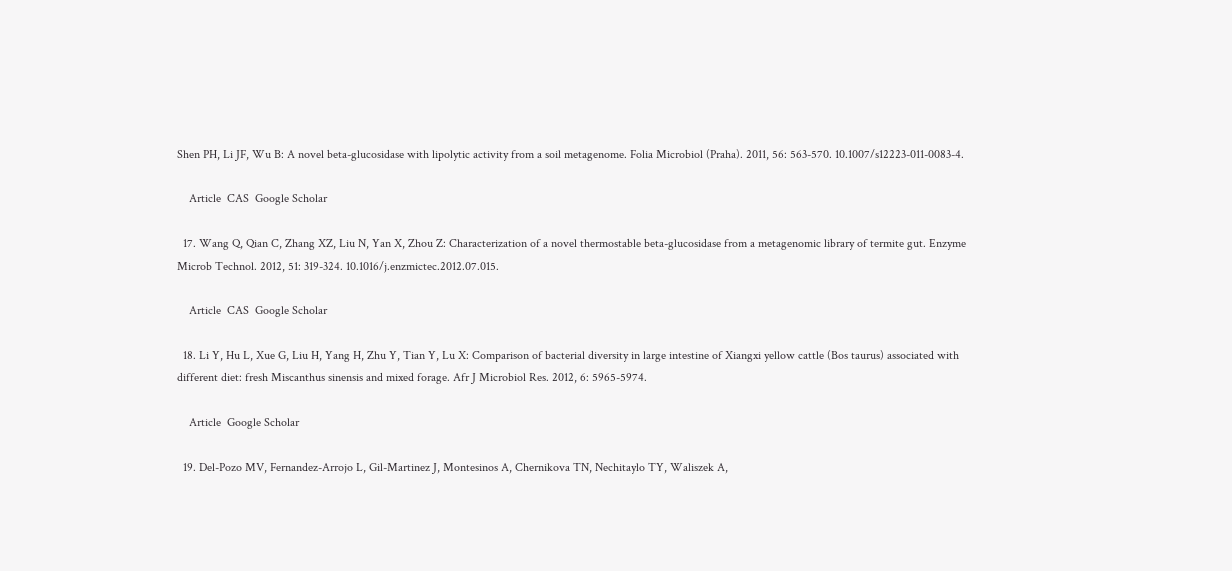Shen PH, Li JF, Wu B: A novel beta-glucosidase with lipolytic activity from a soil metagenome. Folia Microbiol (Praha). 2011, 56: 563-570. 10.1007/s12223-011-0083-4.

    Article  CAS  Google Scholar

  17. Wang Q, Qian C, Zhang XZ, Liu N, Yan X, Zhou Z: Characterization of a novel thermostable beta-glucosidase from a metagenomic library of termite gut. Enzyme Microb Technol. 2012, 51: 319-324. 10.1016/j.enzmictec.2012.07.015.

    Article  CAS  Google Scholar

  18. Li Y, Hu L, Xue G, Liu H, Yang H, Zhu Y, Tian Y, Lu X: Comparison of bacterial diversity in large intestine of Xiangxi yellow cattle (Bos taurus) associated with different diet: fresh Miscanthus sinensis and mixed forage. Afr J Microbiol Res. 2012, 6: 5965-5974.

    Article  Google Scholar

  19. Del-Pozo MV, Fernandez-Arrojo L, Gil-Martinez J, Montesinos A, Chernikova TN, Nechitaylo TY, Waliszek A,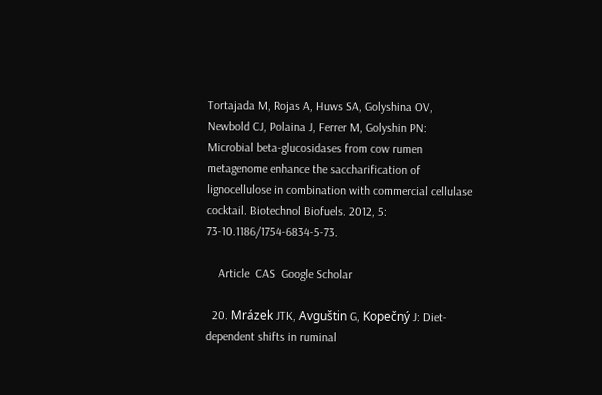Tortajada M, Rojas A, Huws SA, Golyshina OV, Newbold CJ, Polaina J, Ferrer M, Golyshin PN: Microbial beta-glucosidases from cow rumen metagenome enhance the saccharification of lignocellulose in combination with commercial cellulase cocktail. Biotechnol Biofuels. 2012, 5: 73-10.1186/1754-6834-5-73.

    Article  CAS  Google Scholar

  20. Mrázek JTK, Avguštin G, Kopečný J: Diet-dependent shifts in ruminal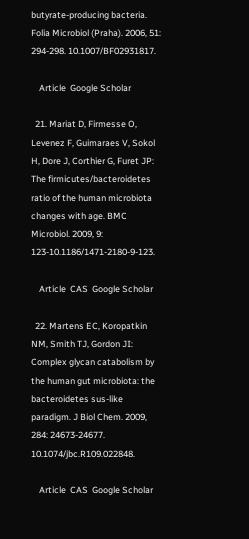butyrate-producing bacteria. Folia Microbiol (Praha). 2006, 51: 294-298. 10.1007/BF02931817.

    Article  Google Scholar

  21. Mariat D, Firmesse O, Levenez F, Guimaraes V, Sokol H, Dore J, Corthier G, Furet JP: The firmicutes/bacteroidetes ratio of the human microbiota changes with age. BMC Microbiol. 2009, 9: 123-10.1186/1471-2180-9-123.

    Article  CAS  Google Scholar

  22. Martens EC, Koropatkin NM, Smith TJ, Gordon JI: Complex glycan catabolism by the human gut microbiota: the bacteroidetes sus-like paradigm. J Biol Chem. 2009, 284: 24673-24677. 10.1074/jbc.R109.022848.

    Article  CAS  Google Scholar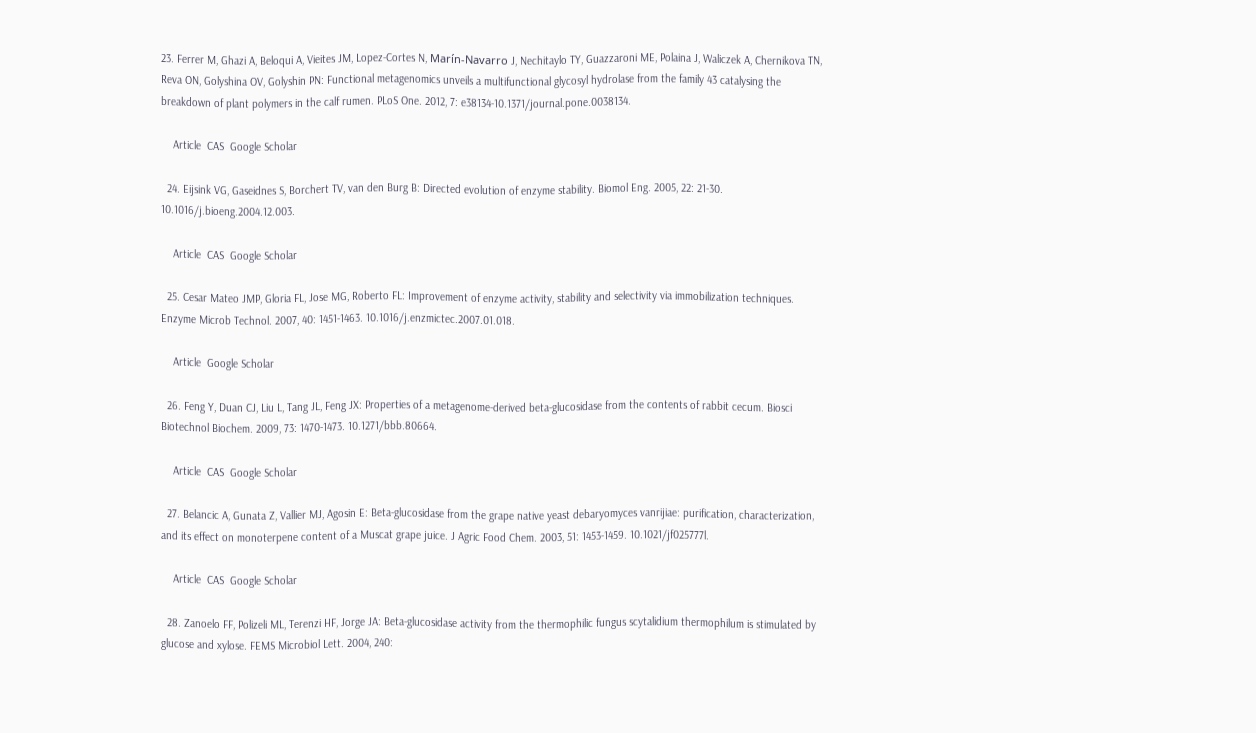23. Ferrer M, Ghazi A, Beloqui A, Vieites JM, Lopez-Cortes N, Marín-Navarro J, Nechitaylo TY, Guazzaroni ME, Polaina J, Waliczek A, Chernikova TN, Reva ON, Golyshina OV, Golyshin PN: Functional metagenomics unveils a multifunctional glycosyl hydrolase from the family 43 catalysing the breakdown of plant polymers in the calf rumen. PLoS One. 2012, 7: e38134-10.1371/journal.pone.0038134.

    Article  CAS  Google Scholar

  24. Eijsink VG, Gaseidnes S, Borchert TV, van den Burg B: Directed evolution of enzyme stability. Biomol Eng. 2005, 22: 21-30. 10.1016/j.bioeng.2004.12.003.

    Article  CAS  Google Scholar

  25. Cesar Mateo JMP, Gloria FL, Jose MG, Roberto FL: Improvement of enzyme activity, stability and selectivity via immobilization techniques. Enzyme Microb Technol. 2007, 40: 1451-1463. 10.1016/j.enzmictec.2007.01.018.

    Article  Google Scholar

  26. Feng Y, Duan CJ, Liu L, Tang JL, Feng JX: Properties of a metagenome-derived beta-glucosidase from the contents of rabbit cecum. Biosci Biotechnol Biochem. 2009, 73: 1470-1473. 10.1271/bbb.80664.

    Article  CAS  Google Scholar

  27. Belancic A, Gunata Z, Vallier MJ, Agosin E: Beta-glucosidase from the grape native yeast debaryomyces vanrijiae: purification, characterization, and its effect on monoterpene content of a Muscat grape juice. J Agric Food Chem. 2003, 51: 1453-1459. 10.1021/jf025777l.

    Article  CAS  Google Scholar

  28. Zanoelo FF, Polizeli ML, Terenzi HF, Jorge JA: Beta-glucosidase activity from the thermophilic fungus scytalidium thermophilum is stimulated by glucose and xylose. FEMS Microbiol Lett. 2004, 240: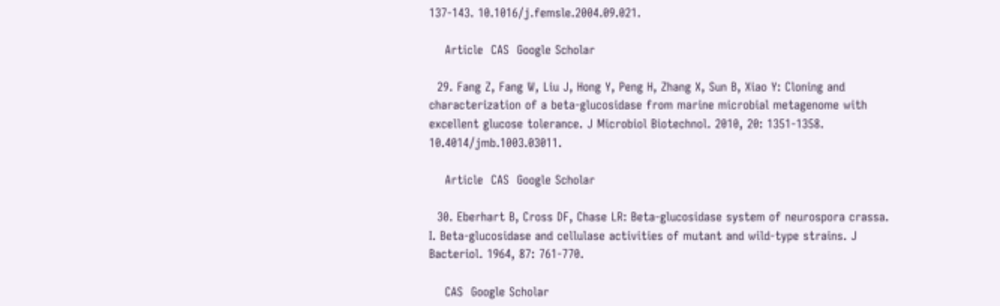137-143. 10.1016/j.femsle.2004.09.021.

    Article  CAS  Google Scholar

  29. Fang Z, Fang W, Liu J, Hong Y, Peng H, Zhang X, Sun B, Xiao Y: Cloning and characterization of a beta-glucosidase from marine microbial metagenome with excellent glucose tolerance. J Microbiol Biotechnol. 2010, 20: 1351-1358. 10.4014/jmb.1003.03011.

    Article  CAS  Google Scholar

  30. Eberhart B, Cross DF, Chase LR: Beta-glucosidase system of neurospora crassa. I. Beta-glucosidase and cellulase activities of mutant and wild-type strains. J Bacteriol. 1964, 87: 761-770.

    CAS  Google Scholar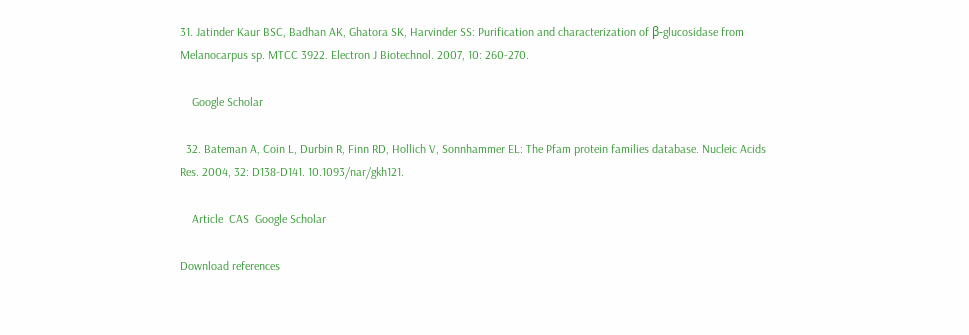31. Jatinder Kaur BSC, Badhan AK, Ghatora SK, Harvinder SS: Purification and characterization of β-glucosidase from Melanocarpus sp. MTCC 3922. Electron J Biotechnol. 2007, 10: 260-270.

    Google Scholar

  32. Bateman A, Coin L, Durbin R, Finn RD, Hollich V, Sonnhammer EL: The Pfam protein families database. Nucleic Acids Res. 2004, 32: D138-D141. 10.1093/nar/gkh121.

    Article  CAS  Google Scholar

Download references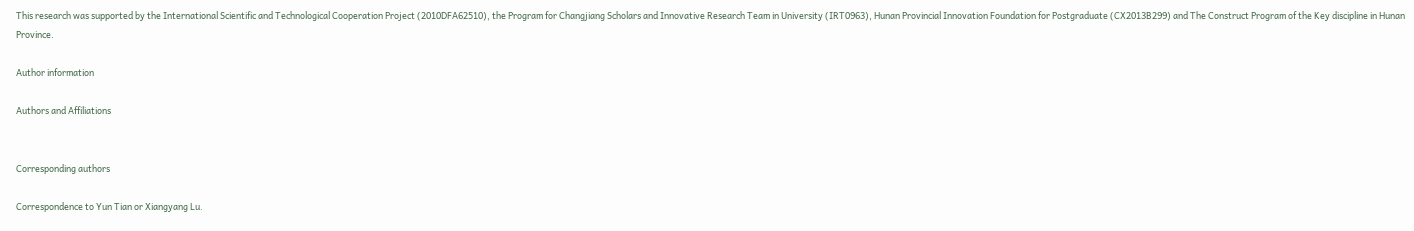This research was supported by the International Scientific and Technological Cooperation Project (2010DFA62510), the Program for Changjiang Scholars and Innovative Research Team in University (IRT0963), Hunan Provincial Innovation Foundation for Postgraduate (CX2013B299) and The Construct Program of the Key discipline in Hunan Province.

Author information

Authors and Affiliations


Corresponding authors

Correspondence to Yun Tian or Xiangyang Lu.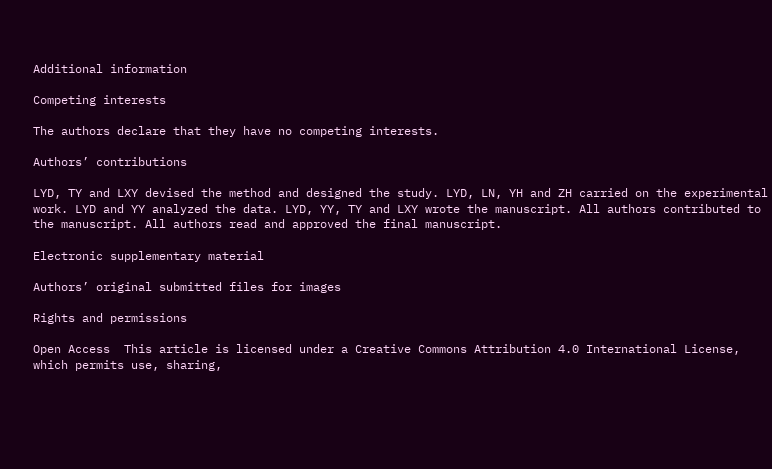Additional information

Competing interests

The authors declare that they have no competing interests.

Authors’ contributions

LYD, TY and LXY devised the method and designed the study. LYD, LN, YH and ZH carried on the experimental work. LYD and YY analyzed the data. LYD, YY, TY and LXY wrote the manuscript. All authors contributed to the manuscript. All authors read and approved the final manuscript.

Electronic supplementary material

Authors’ original submitted files for images

Rights and permissions

Open Access  This article is licensed under a Creative Commons Attribution 4.0 International License, which permits use, sharing,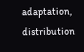adaptation, distribution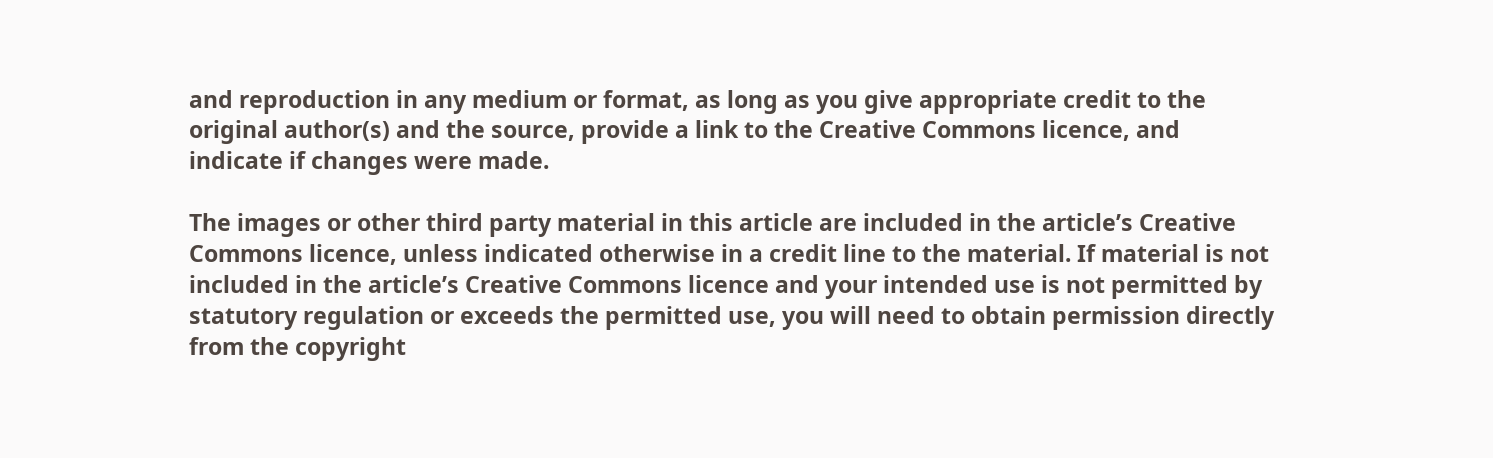and reproduction in any medium or format, as long as you give appropriate credit to the original author(s) and the source, provide a link to the Creative Commons licence, and indicate if changes were made.

The images or other third party material in this article are included in the article’s Creative Commons licence, unless indicated otherwise in a credit line to the material. If material is not included in the article’s Creative Commons licence and your intended use is not permitted by statutory regulation or exceeds the permitted use, you will need to obtain permission directly from the copyright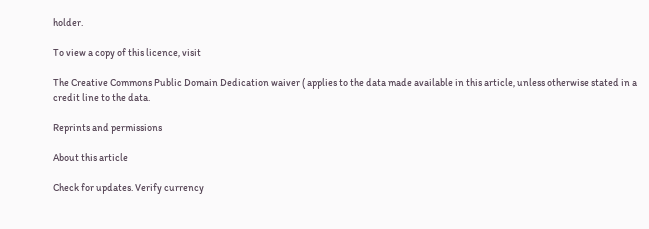holder.

To view a copy of this licence, visit

The Creative Commons Public Domain Dedication waiver ( applies to the data made available in this article, unless otherwise stated in a credit line to the data.

Reprints and permissions

About this article

Check for updates. Verify currency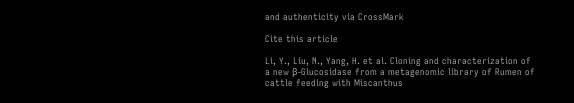and authenticity via CrossMark

Cite this article

Li, Y., Liu, N., Yang, H. et al. Cloning and characterization of a new β-Glucosidase from a metagenomic library of Rumen of cattle feeding with Miscanthus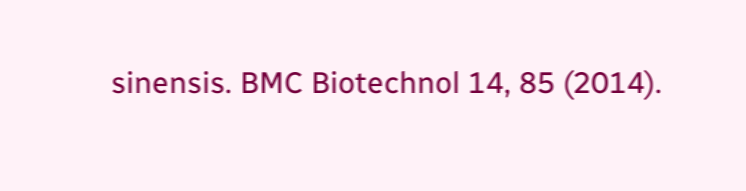sinensis. BMC Biotechnol 14, 85 (2014).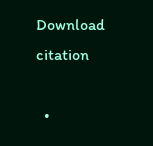Download citation

  •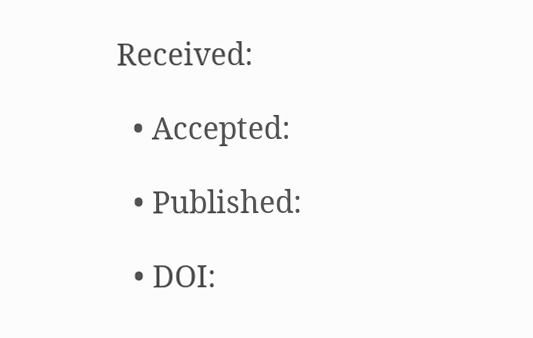Received:

  • Accepted:

  • Published:

  • DOI: